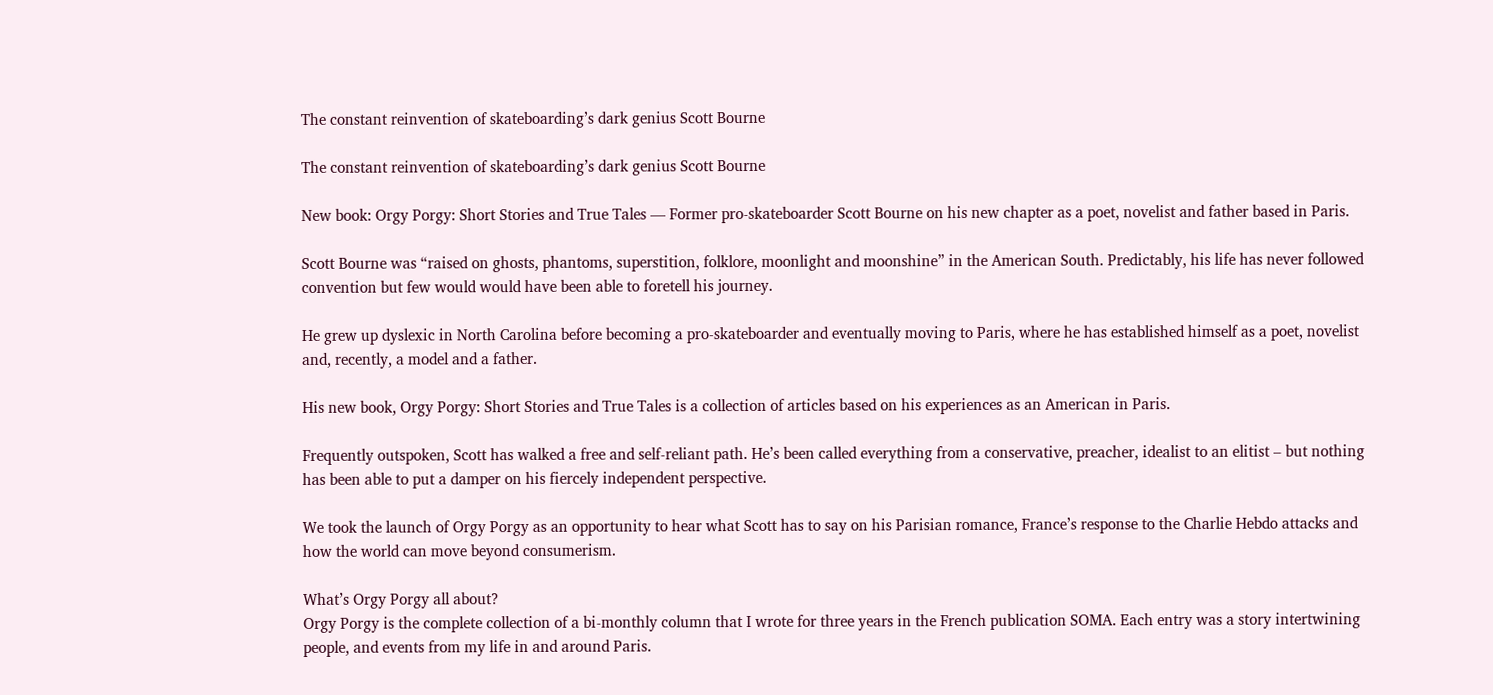The constant reinvention of skateboarding’s dark genius Scott Bourne

The constant reinvention of skateboarding’s dark genius Scott Bourne

New book: Orgy Porgy: Short Stories and True Tales — Former pro-skateboarder Scott Bourne on his new chapter as a poet, novelist and father based in Paris.

Scott Bourne was “raised on ghosts, phantoms, superstition, folklore, moonlight and moonshine” in the American South. Predictably, his life has never followed convention but few would would have been able to foretell his journey.

He grew up dyslexic in North Carolina before becoming a pro-skateboarder and eventually moving to Paris, where he has established himself as a poet, novelist and, recently, a model and a father.

His new book, Orgy Porgy: Short Stories and True Tales is a collection of articles based on his experiences as an American in Paris.

Frequently outspoken, Scott has walked a free and self-reliant path. He’s been called everything from a conservative, preacher, idealist to an elitist – but nothing has been able to put a damper on his fiercely independent perspective.

We took the launch of Orgy Porgy as an opportunity to hear what Scott has to say on his Parisian romance, France’s response to the Charlie Hebdo attacks and how the world can move beyond consumerism.

What’s Orgy Porgy all about?
Orgy Porgy is the complete collection of a bi-monthly column that I wrote for three years in the French publication SOMA. Each entry was a story intertwining people, and events from my life in and around Paris.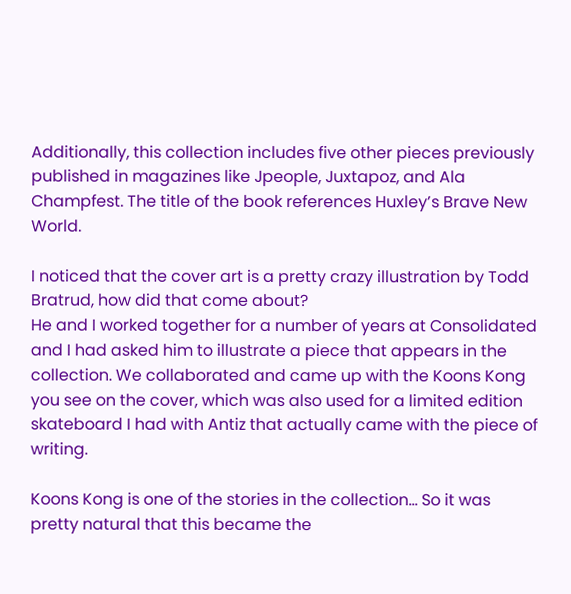Additionally, this collection includes five other pieces previously published in magazines like Jpeople, Juxtapoz, and Ala Champfest. The title of the book references Huxley’s Brave New World.

I noticed that the cover art is a pretty crazy illustration by Todd Bratrud, how did that come about?
He and I worked together for a number of years at Consolidated and I had asked him to illustrate a piece that appears in the collection. We collaborated and came up with the Koons Kong you see on the cover, which was also used for a limited edition skateboard I had with Antiz that actually came with the piece of writing.

Koons Kong is one of the stories in the collection… So it was pretty natural that this became the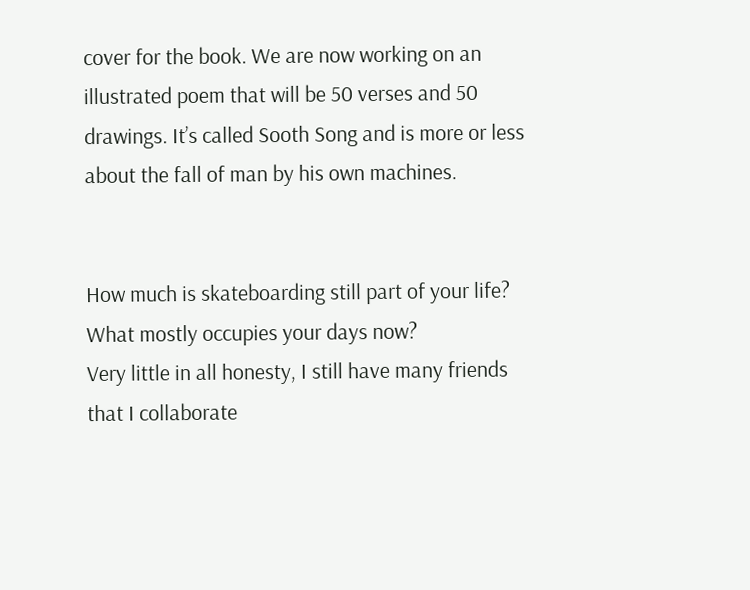cover for the book. We are now working on an illustrated poem that will be 50 verses and 50 drawings. It’s called Sooth Song and is more or less about the fall of man by his own machines.


How much is skateboarding still part of your life? What mostly occupies your days now?
Very little in all honesty, I still have many friends that I collaborate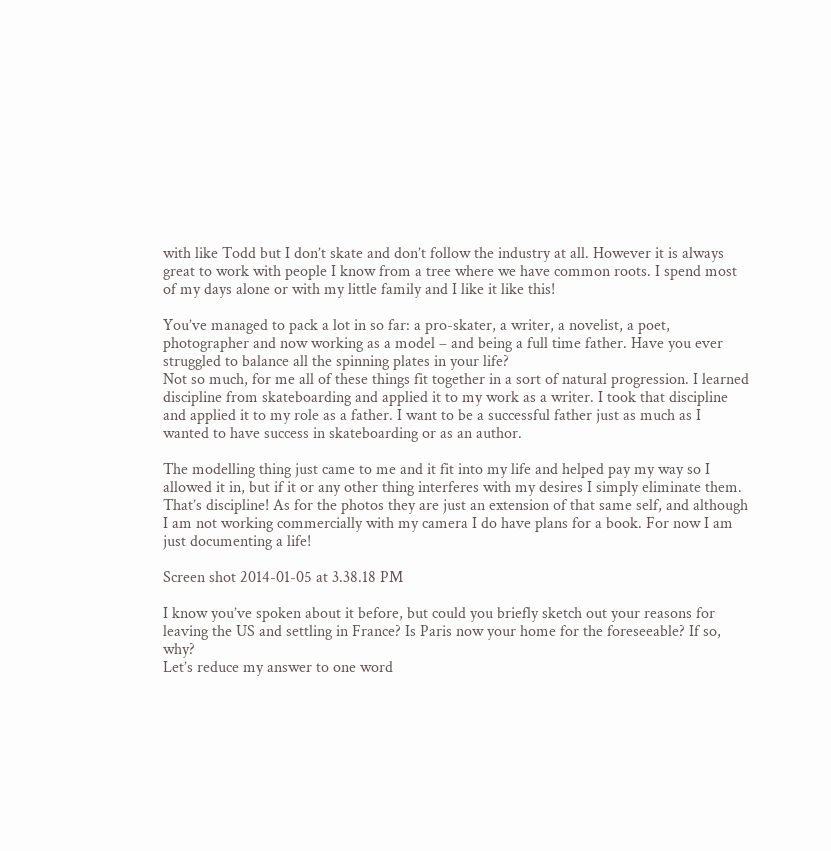with like Todd but I don’t skate and don’t follow the industry at all. However it is always great to work with people I know from a tree where we have common roots. I spend most of my days alone or with my little family and I like it like this!

You’ve managed to pack a lot in so far: a pro-skater, a writer, a novelist, a poet, photographer and now working as a model – and being a full time father. Have you ever struggled to balance all the spinning plates in your life?
Not so much, for me all of these things fit together in a sort of natural progression. I learned discipline from skateboarding and applied it to my work as a writer. I took that discipline and applied it to my role as a father. I want to be a successful father just as much as I wanted to have success in skateboarding or as an author.

The modelling thing just came to me and it fit into my life and helped pay my way so I allowed it in, but if it or any other thing interferes with my desires I simply eliminate them. That’s discipline! As for the photos they are just an extension of that same self, and although I am not working commercially with my camera I do have plans for a book. For now I am just documenting a life!

Screen shot 2014-01-05 at 3.38.18 PM

I know you’ve spoken about it before, but could you briefly sketch out your reasons for leaving the US and settling in France? Is Paris now your home for the foreseeable? If so, why?
Let’s reduce my answer to one word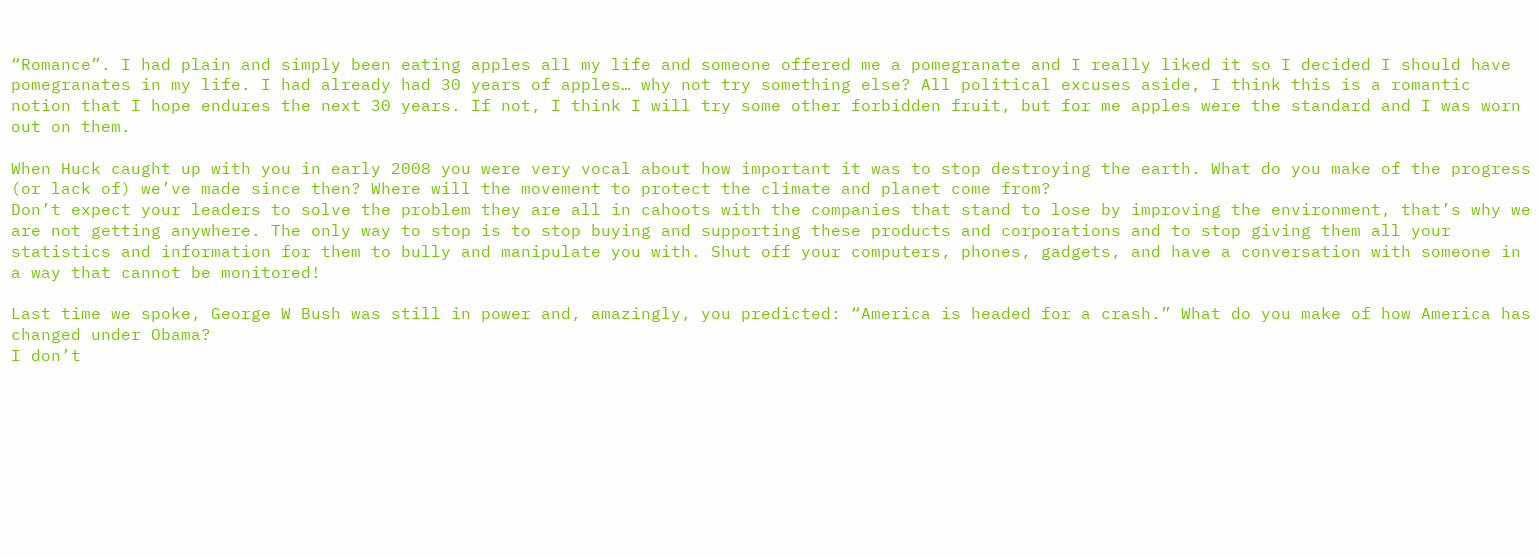“Romance”. I had plain and simply been eating apples all my life and someone offered me a pomegranate and I really liked it so I decided I should have pomegranates in my life. I had already had 30 years of apples… why not try something else? All political excuses aside, I think this is a romantic notion that I hope endures the next 30 years. If not, I think I will try some other forbidden fruit, but for me apples were the standard and I was worn out on them.

When Huck caught up with you in early 2008 you were very vocal about how important it was to stop destroying the earth. What do you make of the progress (or lack of) we’ve made since then? Where will the movement to protect the climate and planet come from?
Don’t expect your leaders to solve the problem they are all in cahoots with the companies that stand to lose by improving the environment, that’s why we are not getting anywhere. The only way to stop is to stop buying and supporting these products and corporations and to stop giving them all your statistics and information for them to bully and manipulate you with. Shut off your computers, phones, gadgets, and have a conversation with someone in a way that cannot be monitored!

Last time we spoke, George W Bush was still in power and, amazingly, you predicted: “America is headed for a crash.” What do you make of how America has changed under Obama?
I don’t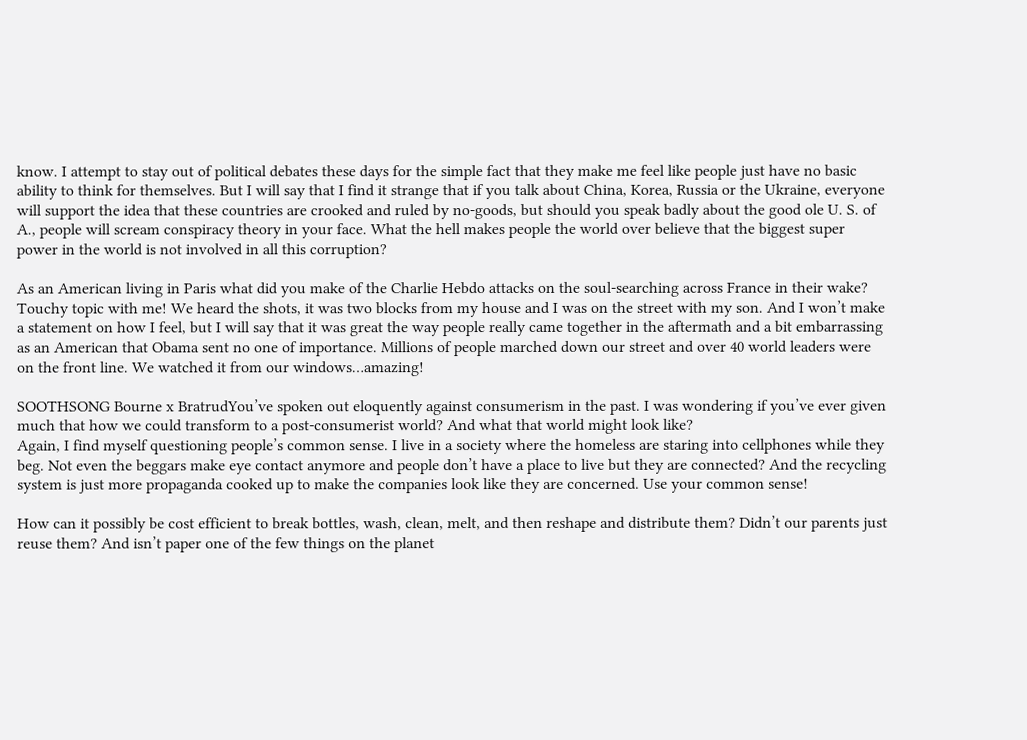know. I attempt to stay out of political debates these days for the simple fact that they make me feel like people just have no basic ability to think for themselves. But I will say that I find it strange that if you talk about China, Korea, Russia or the Ukraine, everyone will support the idea that these countries are crooked and ruled by no-goods, but should you speak badly about the good ole U. S. of A., people will scream conspiracy theory in your face. What the hell makes people the world over believe that the biggest super power in the world is not involved in all this corruption?

As an American living in Paris what did you make of the Charlie Hebdo attacks on the soul-searching across France in their wake?
Touchy topic with me! We heard the shots, it was two blocks from my house and I was on the street with my son. And I won’t make a statement on how I feel, but I will say that it was great the way people really came together in the aftermath and a bit embarrassing as an American that Obama sent no one of importance. Millions of people marched down our street and over 40 world leaders were on the front line. We watched it from our windows…amazing!

SOOTHSONG Bourne x BratrudYou’ve spoken out eloquently against consumerism in the past. I was wondering if you’ve ever given much that how we could transform to a post-consumerist world? And what that world might look like?
Again, I find myself questioning people’s common sense. I live in a society where the homeless are staring into cellphones while they beg. Not even the beggars make eye contact anymore and people don’t have a place to live but they are connected? And the recycling system is just more propaganda cooked up to make the companies look like they are concerned. Use your common sense!

How can it possibly be cost efficient to break bottles, wash, clean, melt, and then reshape and distribute them? Didn’t our parents just reuse them? And isn’t paper one of the few things on the planet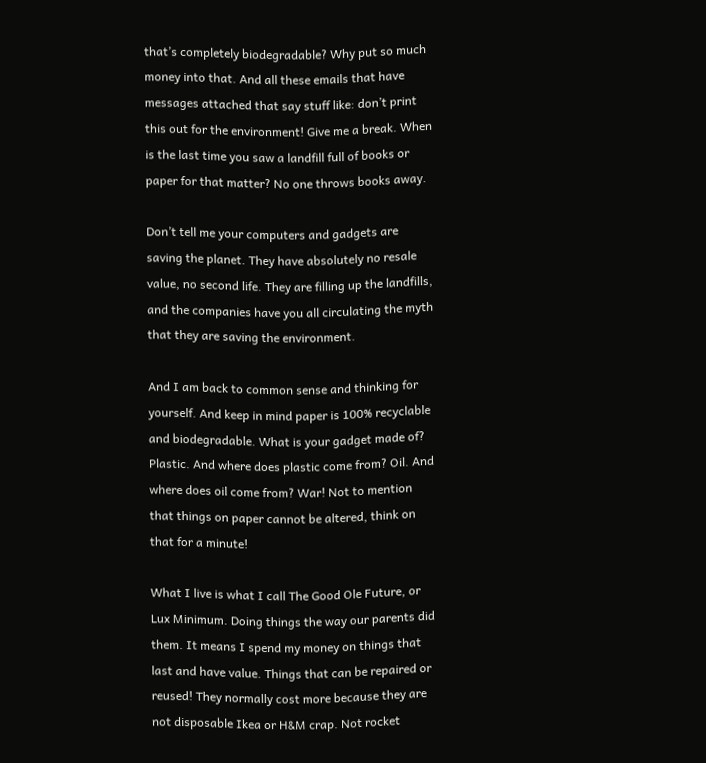that’s completely biodegradable? Why put so much money into that. And all these emails that have messages attached that say stuff like: don’t print this out for the environment! Give me a break. When is the last time you saw a landfill full of books or paper for that matter? No one throws books away.

Don’t tell me your computers and gadgets are saving the planet. They have absolutely no resale value, no second life. They are filling up the landfills, and the companies have you all circulating the myth that they are saving the environment.

And I am back to common sense and thinking for yourself. And keep in mind paper is 100% recyclable and biodegradable. What is your gadget made of? Plastic. And where does plastic come from? Oil. And where does oil come from? War! Not to mention that things on paper cannot be altered, think on that for a minute!

What I live is what I call The Good Ole Future, or Lux Minimum. Doing things the way our parents did them. It means I spend my money on things that last and have value. Things that can be repaired or reused! They normally cost more because they are not disposable Ikea or H&M crap. Not rocket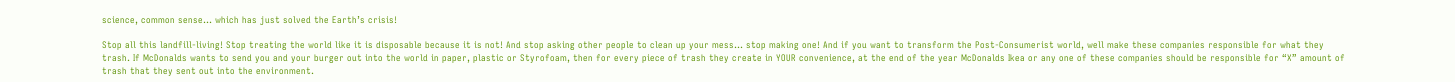science, common sense… which has just solved the Earth’s crisis!

Stop all this landfill-living! Stop treating the world like it is disposable because it is not! And stop asking other people to clean up your mess… stop making one! And if you want to transform the Post-Consumerist world, well make these companies responsible for what they trash. If McDonalds wants to send you and your burger out into the world in paper, plastic or Styrofoam, then for every piece of trash they create in YOUR convenience, at the end of the year McDonalds Ikea or any one of these companies should be responsible for “X” amount of trash that they sent out into the environment.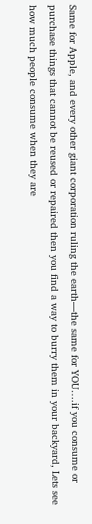Same for Apple, and every other giant corporation ruling the earth—the same for YOU….if you consume or purchase things that cannot be reused or repaired then you find a way to burry them in your backyard, Lets see how much people consume when they are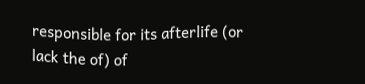responsible for its afterlife (or lack the of) of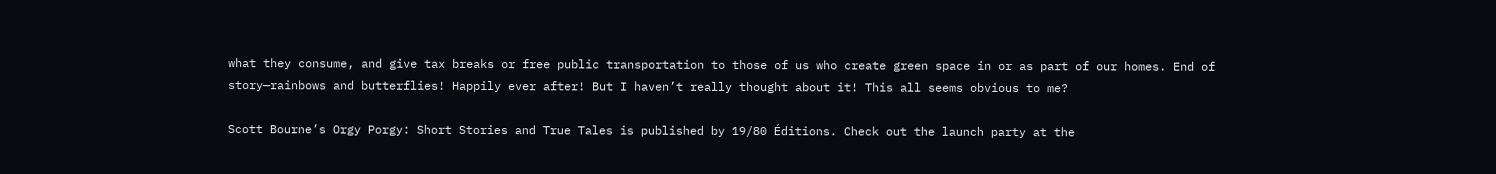what they consume, and give tax breaks or free public transportation to those of us who create green space in or as part of our homes. End of story—rainbows and butterflies! Happily ever after! But I haven’t really thought about it! This all seems obvious to me?

Scott Bourne’s Orgy Porgy: Short Stories and True Tales is published by 19/80 Éditions. Check out the launch party at the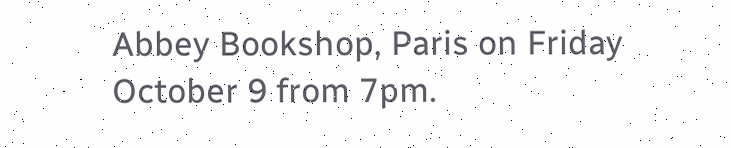Abbey Bookshop, Paris on Friday October 9 from 7pm.